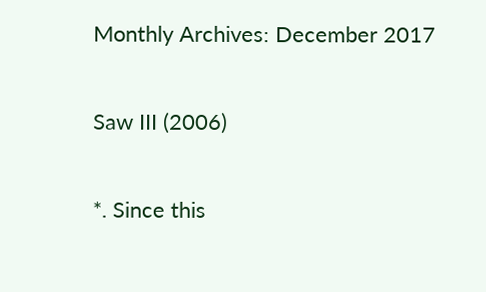Monthly Archives: December 2017

Saw III (2006)

*. Since this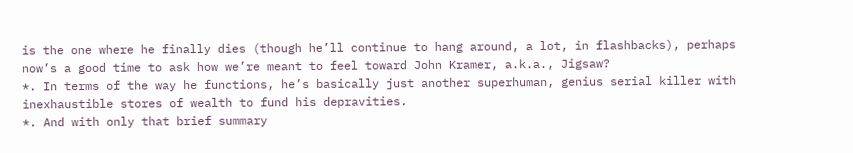is the one where he finally dies (though he’ll continue to hang around, a lot, in flashbacks), perhaps now’s a good time to ask how we’re meant to feel toward John Kramer, a.k.a., Jigsaw?
*. In terms of the way he functions, he’s basically just another superhuman, genius serial killer with inexhaustible stores of wealth to fund his depravities.
*. And with only that brief summary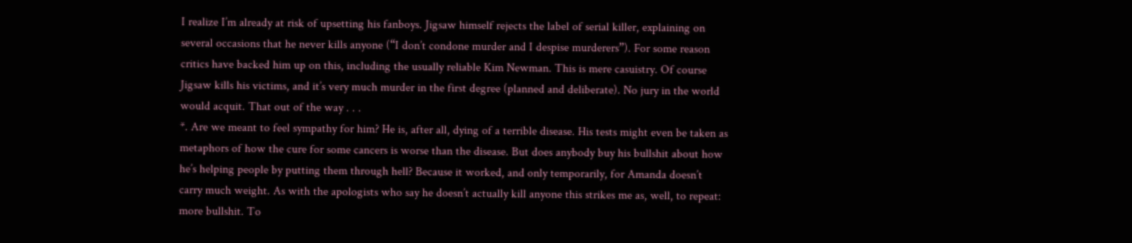I realize I’m already at risk of upsetting his fanboys. Jigsaw himself rejects the label of serial killer, explaining on several occasions that he never kills anyone (“I don’t condone murder and I despise murderers”). For some reason critics have backed him up on this, including the usually reliable Kim Newman. This is mere casuistry. Of course Jigsaw kills his victims, and it’s very much murder in the first degree (planned and deliberate). No jury in the world would acquit. That out of the way . . .
*. Are we meant to feel sympathy for him? He is, after all, dying of a terrible disease. His tests might even be taken as metaphors of how the cure for some cancers is worse than the disease. But does anybody buy his bullshit about how he’s helping people by putting them through hell? Because it worked, and only temporarily, for Amanda doesn’t carry much weight. As with the apologists who say he doesn’t actually kill anyone this strikes me as, well, to repeat: more bullshit. To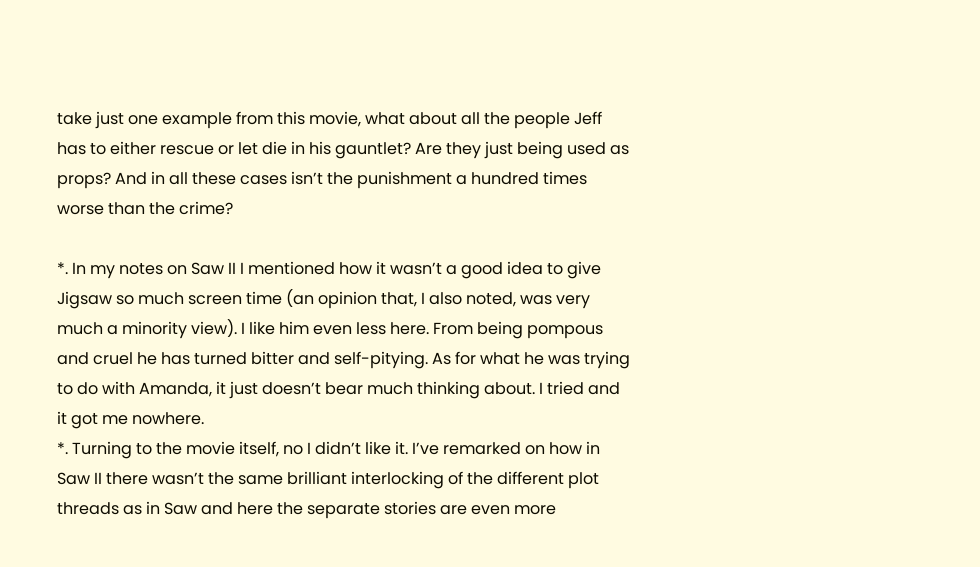take just one example from this movie, what about all the people Jeff has to either rescue or let die in his gauntlet? Are they just being used as props? And in all these cases isn’t the punishment a hundred times worse than the crime?

*. In my notes on Saw II I mentioned how it wasn’t a good idea to give Jigsaw so much screen time (an opinion that, I also noted, was very much a minority view). I like him even less here. From being pompous and cruel he has turned bitter and self-pitying. As for what he was trying to do with Amanda, it just doesn’t bear much thinking about. I tried and it got me nowhere.
*. Turning to the movie itself, no I didn’t like it. I’ve remarked on how in Saw II there wasn’t the same brilliant interlocking of the different plot threads as in Saw and here the separate stories are even more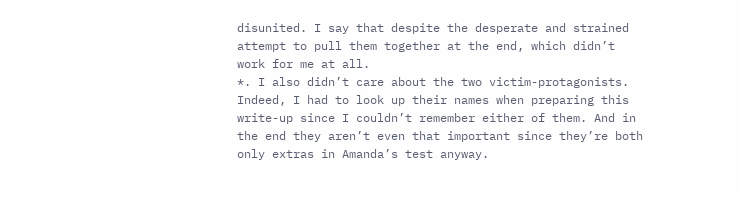disunited. I say that despite the desperate and strained attempt to pull them together at the end, which didn’t work for me at all.
*. I also didn’t care about the two victim-protagonists. Indeed, I had to look up their names when preparing this write-up since I couldn’t remember either of them. And in the end they aren’t even that important since they’re both only extras in Amanda’s test anyway.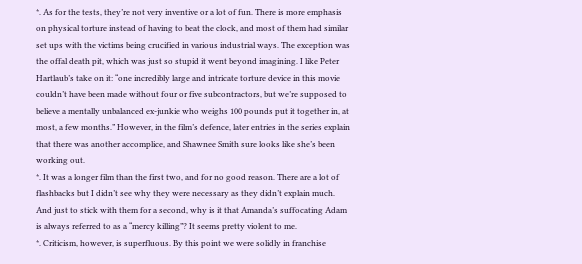*. As for the tests, they’re not very inventive or a lot of fun. There is more emphasis on physical torture instead of having to beat the clock, and most of them had similar set ups with the victims being crucified in various industrial ways. The exception was the offal death pit, which was just so stupid it went beyond imagining. I like Peter Hartlaub’s take on it: “one incredibly large and intricate torture device in this movie couldn’t have been made without four or five subcontractors, but we’re supposed to believe a mentally unbalanced ex-junkie who weighs 100 pounds put it together in, at most, a few months.” However, in the film’s defence, later entries in the series explain that there was another accomplice, and Shawnee Smith sure looks like she’s been working out.
*. It was a longer film than the first two, and for no good reason. There are a lot of flashbacks but I didn’t see why they were necessary as they didn’t explain much. And just to stick with them for a second, why is it that Amanda’s suffocating Adam is always referred to as a “mercy killing”? It seems pretty violent to me.
*. Criticism, however, is superfluous. By this point we were solidly in franchise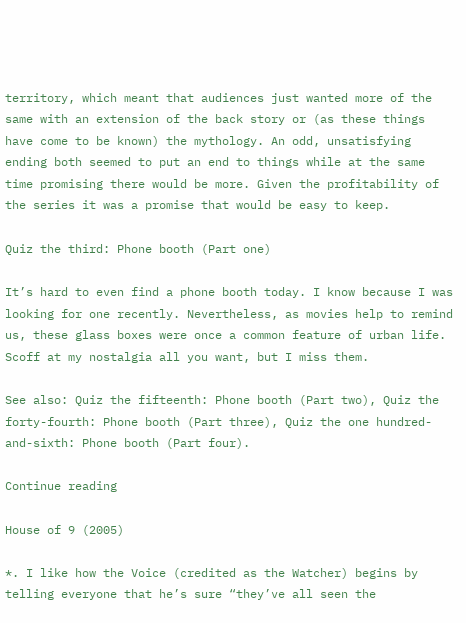territory, which meant that audiences just wanted more of the same with an extension of the back story or (as these things have come to be known) the mythology. An odd, unsatisfying ending both seemed to put an end to things while at the same time promising there would be more. Given the profitability of the series it was a promise that would be easy to keep.

Quiz the third: Phone booth (Part one)

It’s hard to even find a phone booth today. I know because I was looking for one recently. Nevertheless, as movies help to remind us, these glass boxes were once a common feature of urban life. Scoff at my nostalgia all you want, but I miss them.

See also: Quiz the fifteenth: Phone booth (Part two), Quiz the forty-fourth: Phone booth (Part three), Quiz the one hundred-and-sixth: Phone booth (Part four).

Continue reading

House of 9 (2005)

*. I like how the Voice (credited as the Watcher) begins by telling everyone that he’s sure “they’ve all seen the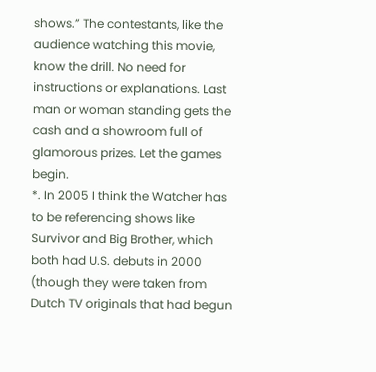shows.” The contestants, like the audience watching this movie, know the drill. No need for instructions or explanations. Last man or woman standing gets the cash and a showroom full of glamorous prizes. Let the games begin.
*. In 2005 I think the Watcher has to be referencing shows like Survivor and Big Brother, which both had U.S. debuts in 2000 (though they were taken from Dutch TV originals that had begun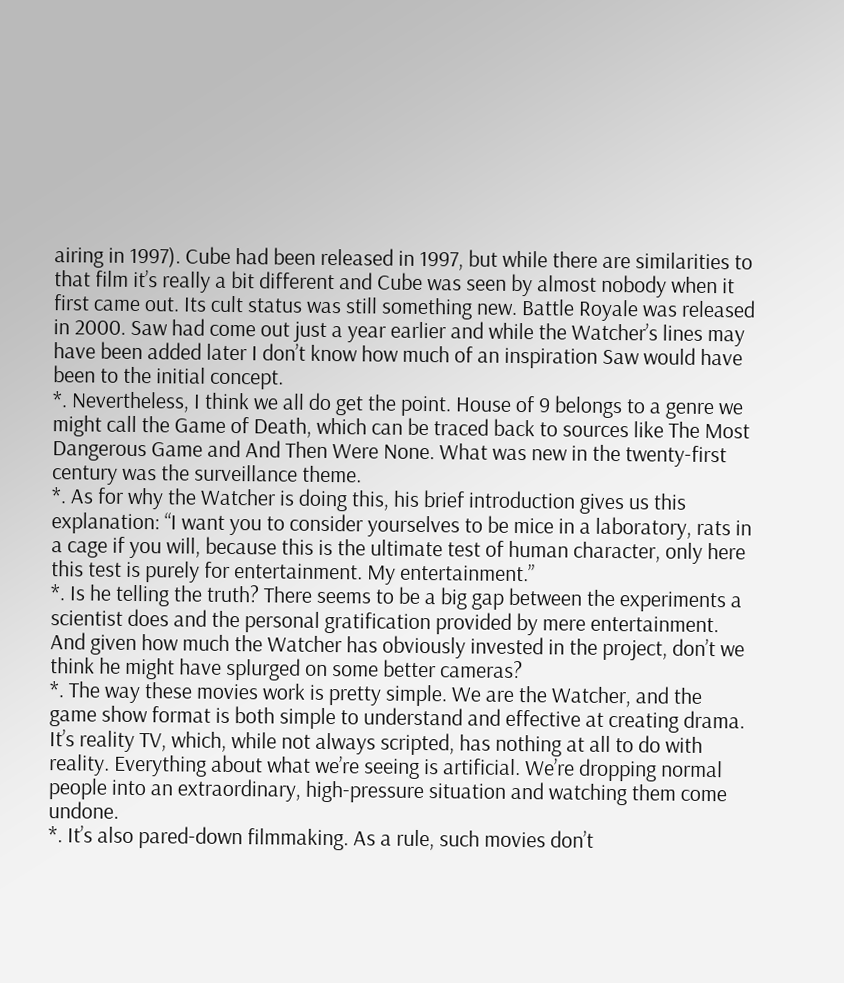airing in 1997). Cube had been released in 1997, but while there are similarities to that film it’s really a bit different and Cube was seen by almost nobody when it first came out. Its cult status was still something new. Battle Royale was released in 2000. Saw had come out just a year earlier and while the Watcher’s lines may have been added later I don’t know how much of an inspiration Saw would have been to the initial concept.
*. Nevertheless, I think we all do get the point. House of 9 belongs to a genre we might call the Game of Death, which can be traced back to sources like The Most Dangerous Game and And Then Were None. What was new in the twenty-first century was the surveillance theme.
*. As for why the Watcher is doing this, his brief introduction gives us this explanation: “I want you to consider yourselves to be mice in a laboratory, rats in a cage if you will, because this is the ultimate test of human character, only here this test is purely for entertainment. My entertainment.”
*. Is he telling the truth? There seems to be a big gap between the experiments a scientist does and the personal gratification provided by mere entertainment. And given how much the Watcher has obviously invested in the project, don’t we think he might have splurged on some better cameras?
*. The way these movies work is pretty simple. We are the Watcher, and the game show format is both simple to understand and effective at creating drama. It’s reality TV, which, while not always scripted, has nothing at all to do with reality. Everything about what we’re seeing is artificial. We’re dropping normal people into an extraordinary, high-pressure situation and watching them come undone.
*. It’s also pared-down filmmaking. As a rule, such movies don’t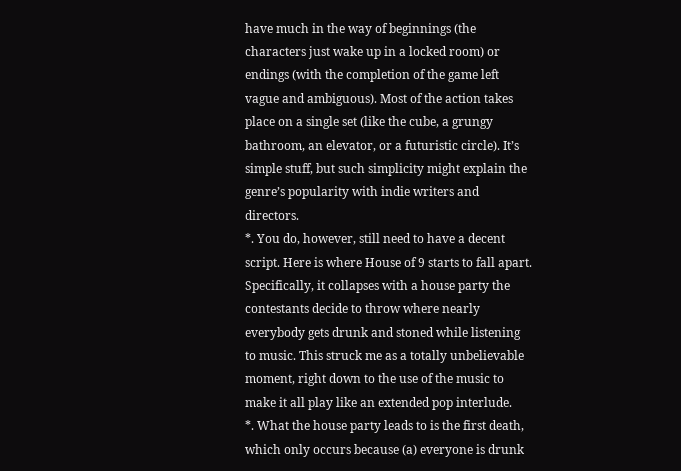have much in the way of beginnings (the characters just wake up in a locked room) or endings (with the completion of the game left vague and ambiguous). Most of the action takes place on a single set (like the cube, a grungy bathroom, an elevator, or a futuristic circle). It’s simple stuff, but such simplicity might explain the genre’s popularity with indie writers and directors.
*. You do, however, still need to have a decent script. Here is where House of 9 starts to fall apart. Specifically, it collapses with a house party the contestants decide to throw where nearly everybody gets drunk and stoned while listening to music. This struck me as a totally unbelievable moment, right down to the use of the music to make it all play like an extended pop interlude.
*. What the house party leads to is the first death, which only occurs because (a) everyone is drunk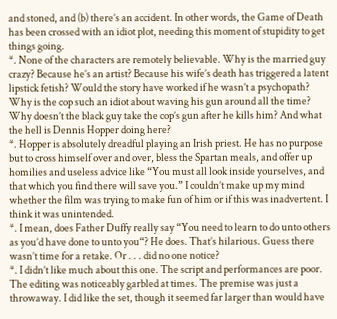and stoned, and (b) there’s an accident. In other words, the Game of Death has been crossed with an idiot plot, needing this moment of stupidity to get things going.
*. None of the characters are remotely believable. Why is the married guy crazy? Because he’s an artist? Because his wife’s death has triggered a latent lipstick fetish? Would the story have worked if he wasn’t a psychopath? Why is the cop such an idiot about waving his gun around all the time? Why doesn’t the black guy take the cop’s gun after he kills him? And what the hell is Dennis Hopper doing here?
*. Hopper is absolutely dreadful playing an Irish priest. He has no purpose but to cross himself over and over, bless the Spartan meals, and offer up homilies and useless advice like “You must all look inside yourselves, and that which you find there will save you.” I couldn’t make up my mind whether the film was trying to make fun of him or if this was inadvertent. I think it was unintended.
*. I mean, does Father Duffy really say “You need to learn to do unto others as you’d have done to unto you“? He does. That’s hilarious. Guess there wasn’t time for a retake. Or . . . did no one notice?
*. I didn’t like much about this one. The script and performances are poor. The editing was noticeably garbled at times. The premise was just a throwaway. I did like the set, though it seemed far larger than would have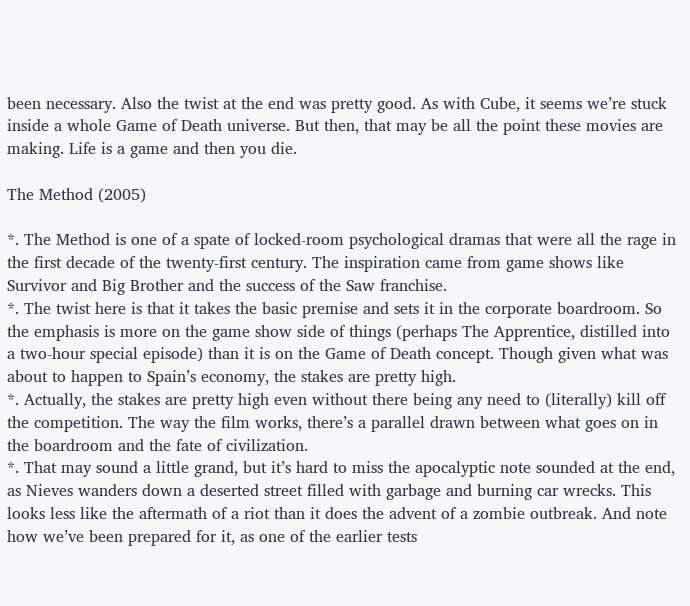been necessary. Also the twist at the end was pretty good. As with Cube, it seems we’re stuck inside a whole Game of Death universe. But then, that may be all the point these movies are making. Life is a game and then you die.

The Method (2005)

*. The Method is one of a spate of locked-room psychological dramas that were all the rage in the first decade of the twenty-first century. The inspiration came from game shows like Survivor and Big Brother and the success of the Saw franchise.
*. The twist here is that it takes the basic premise and sets it in the corporate boardroom. So the emphasis is more on the game show side of things (perhaps The Apprentice, distilled into a two-hour special episode) than it is on the Game of Death concept. Though given what was about to happen to Spain’s economy, the stakes are pretty high.
*. Actually, the stakes are pretty high even without there being any need to (literally) kill off the competition. The way the film works, there’s a parallel drawn between what goes on in the boardroom and the fate of civilization.
*. That may sound a little grand, but it’s hard to miss the apocalyptic note sounded at the end, as Nieves wanders down a deserted street filled with garbage and burning car wrecks. This looks less like the aftermath of a riot than it does the advent of a zombie outbreak. And note how we’ve been prepared for it, as one of the earlier tests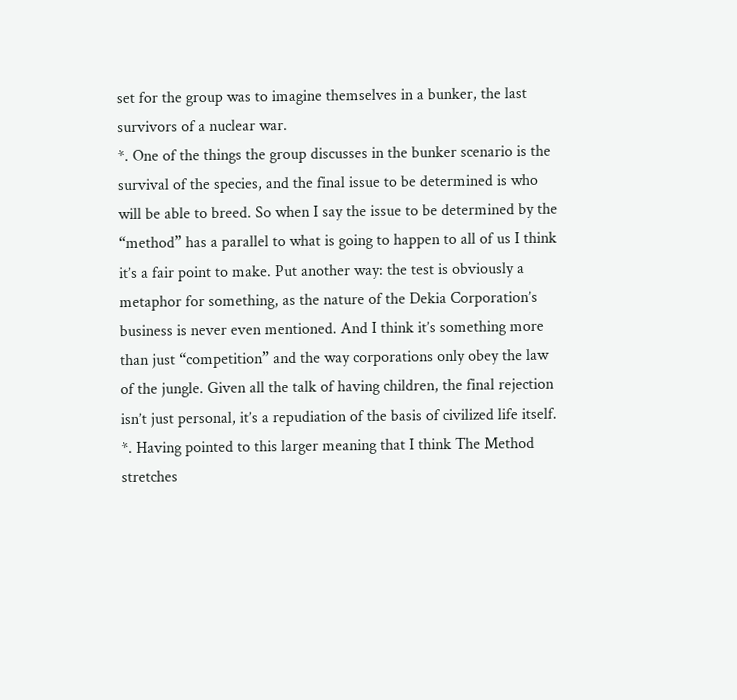set for the group was to imagine themselves in a bunker, the last survivors of a nuclear war.
*. One of the things the group discusses in the bunker scenario is the survival of the species, and the final issue to be determined is who will be able to breed. So when I say the issue to be determined by the “method” has a parallel to what is going to happen to all of us I think it’s a fair point to make. Put another way: the test is obviously a metaphor for something, as the nature of the Dekia Corporation’s business is never even mentioned. And I think it’s something more than just “competition” and the way corporations only obey the law of the jungle. Given all the talk of having children, the final rejection isn’t just personal, it’s a repudiation of the basis of civilized life itself.
*. Having pointed to this larger meaning that I think The Method stretches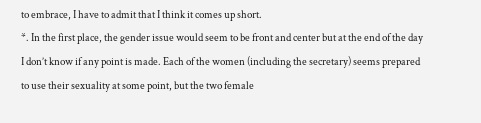to embrace, I have to admit that I think it comes up short.
*. In the first place, the gender issue would seem to be front and center but at the end of the day I don’t know if any point is made. Each of the women (including the secretary) seems prepared to use their sexuality at some point, but the two female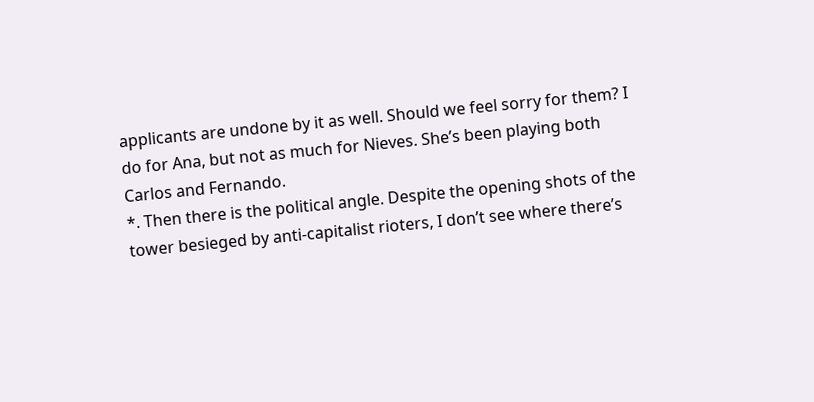applicants are undone by it as well. Should we feel sorry for them? I do for Ana, but not as much for Nieves. She’s been playing both Carlos and Fernando.
*. Then there is the political angle. Despite the opening shots of the tower besieged by anti-capitalist rioters, I don’t see where there’s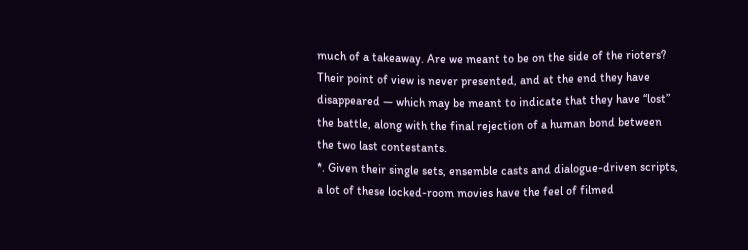much of a takeaway. Are we meant to be on the side of the rioters? Their point of view is never presented, and at the end they have disappeared — which may be meant to indicate that they have “lost” the battle, along with the final rejection of a human bond between the two last contestants.
*. Given their single sets, ensemble casts and dialogue-driven scripts, a lot of these locked-room movies have the feel of filmed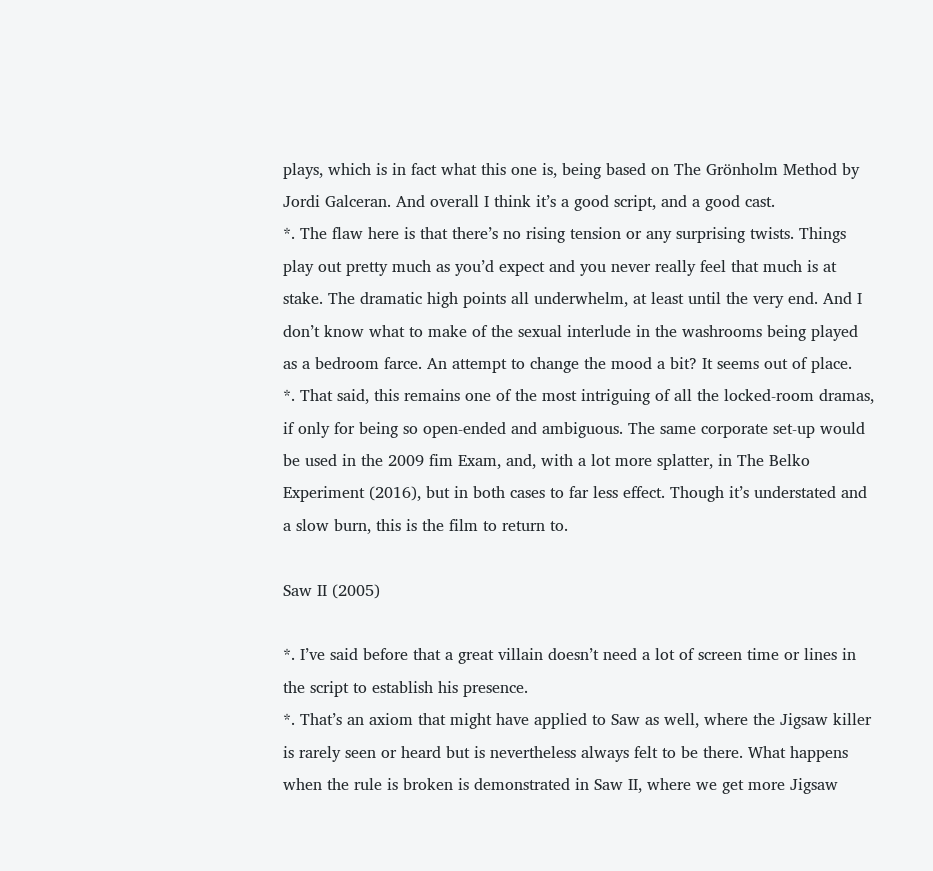plays, which is in fact what this one is, being based on The Grönholm Method by Jordi Galceran. And overall I think it’s a good script, and a good cast.
*. The flaw here is that there’s no rising tension or any surprising twists. Things play out pretty much as you’d expect and you never really feel that much is at stake. The dramatic high points all underwhelm, at least until the very end. And I don’t know what to make of the sexual interlude in the washrooms being played as a bedroom farce. An attempt to change the mood a bit? It seems out of place.
*. That said, this remains one of the most intriguing of all the locked-room dramas, if only for being so open-ended and ambiguous. The same corporate set-up would be used in the 2009 fim Exam, and, with a lot more splatter, in The Belko Experiment (2016), but in both cases to far less effect. Though it’s understated and a slow burn, this is the film to return to.

Saw II (2005)

*. I’ve said before that a great villain doesn’t need a lot of screen time or lines in the script to establish his presence.
*. That’s an axiom that might have applied to Saw as well, where the Jigsaw killer is rarely seen or heard but is nevertheless always felt to be there. What happens when the rule is broken is demonstrated in Saw II, where we get more Jigsaw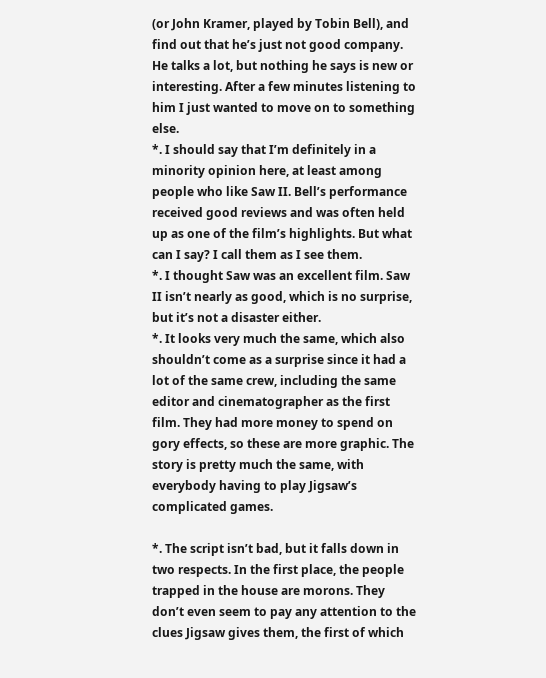(or John Kramer, played by Tobin Bell), and find out that he’s just not good company. He talks a lot, but nothing he says is new or interesting. After a few minutes listening to him I just wanted to move on to something else.
*. I should say that I’m definitely in a minority opinion here, at least among people who like Saw II. Bell’s performance received good reviews and was often held up as one of the film’s highlights. But what can I say? I call them as I see them.
*. I thought Saw was an excellent film. Saw II isn’t nearly as good, which is no surprise, but it’s not a disaster either.
*. It looks very much the same, which also shouldn’t come as a surprise since it had a lot of the same crew, including the same editor and cinematographer as the first film. They had more money to spend on gory effects, so these are more graphic. The story is pretty much the same, with everybody having to play Jigsaw’s complicated games.

*. The script isn’t bad, but it falls down in two respects. In the first place, the people trapped in the house are morons. They don’t even seem to pay any attention to the clues Jigsaw gives them, the first of which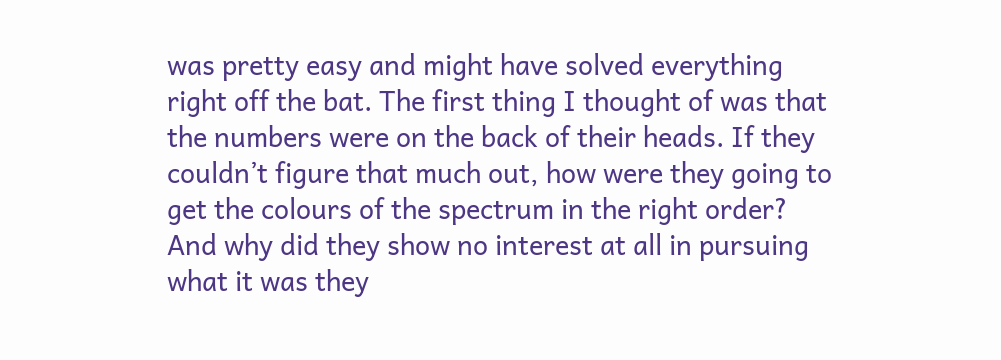was pretty easy and might have solved everything right off the bat. The first thing I thought of was that the numbers were on the back of their heads. If they couldn’t figure that much out, how were they going to get the colours of the spectrum in the right order? And why did they show no interest at all in pursuing what it was they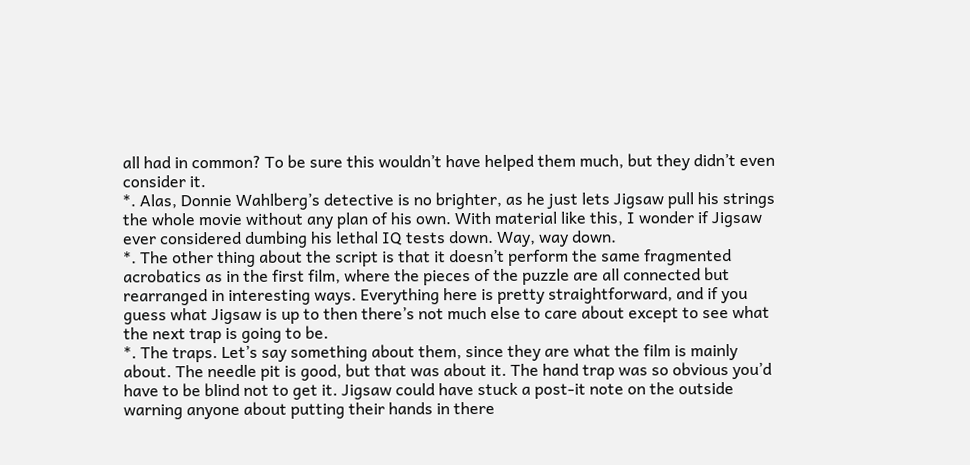all had in common? To be sure this wouldn’t have helped them much, but they didn’t even consider it.
*. Alas, Donnie Wahlberg’s detective is no brighter, as he just lets Jigsaw pull his strings the whole movie without any plan of his own. With material like this, I wonder if Jigsaw ever considered dumbing his lethal IQ tests down. Way, way down.
*. The other thing about the script is that it doesn’t perform the same fragmented acrobatics as in the first film, where the pieces of the puzzle are all connected but rearranged in interesting ways. Everything here is pretty straightforward, and if you guess what Jigsaw is up to then there’s not much else to care about except to see what the next trap is going to be.
*. The traps. Let’s say something about them, since they are what the film is mainly about. The needle pit is good, but that was about it. The hand trap was so obvious you’d have to be blind not to get it. Jigsaw could have stuck a post-it note on the outside warning anyone about putting their hands in there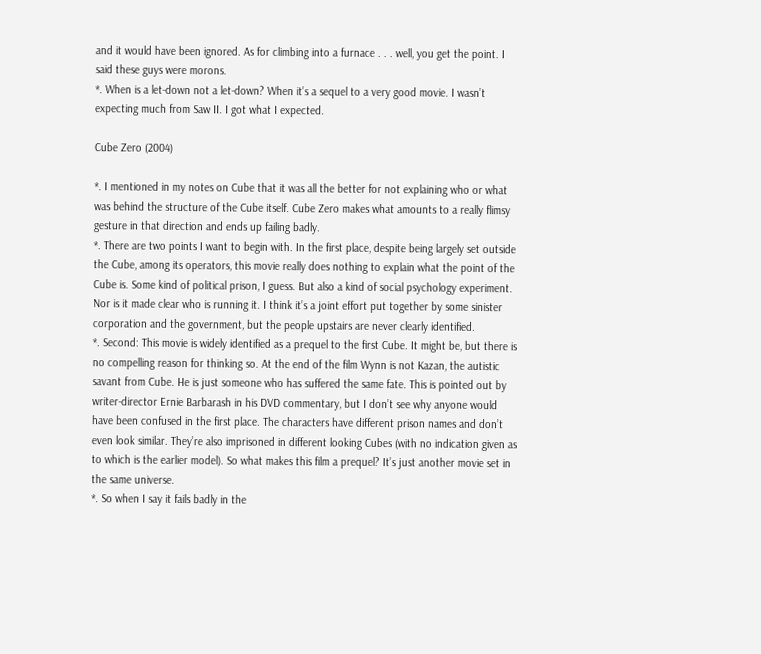and it would have been ignored. As for climbing into a furnace . . . well, you get the point. I said these guys were morons.
*. When is a let-down not a let-down? When it’s a sequel to a very good movie. I wasn’t expecting much from Saw II. I got what I expected.

Cube Zero (2004)

*. I mentioned in my notes on Cube that it was all the better for not explaining who or what was behind the structure of the Cube itself. Cube Zero makes what amounts to a really flimsy gesture in that direction and ends up failing badly.
*. There are two points I want to begin with. In the first place, despite being largely set outside the Cube, among its operators, this movie really does nothing to explain what the point of the Cube is. Some kind of political prison, I guess. But also a kind of social psychology experiment. Nor is it made clear who is running it. I think it’s a joint effort put together by some sinister corporation and the government, but the people upstairs are never clearly identified.
*. Second: This movie is widely identified as a prequel to the first Cube. It might be, but there is no compelling reason for thinking so. At the end of the film Wynn is not Kazan, the autistic savant from Cube. He is just someone who has suffered the same fate. This is pointed out by writer-director Ernie Barbarash in his DVD commentary, but I don’t see why anyone would have been confused in the first place. The characters have different prison names and don’t even look similar. They’re also imprisoned in different looking Cubes (with no indication given as to which is the earlier model). So what makes this film a prequel? It’s just another movie set in the same universe.
*. So when I say it fails badly in the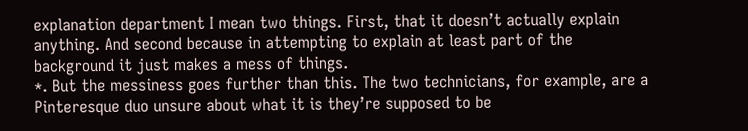explanation department I mean two things. First, that it doesn’t actually explain anything. And second because in attempting to explain at least part of the background it just makes a mess of things.
*. But the messiness goes further than this. The two technicians, for example, are a Pinteresque duo unsure about what it is they’re supposed to be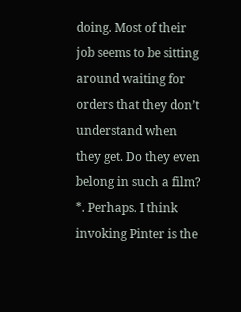doing. Most of their job seems to be sitting around waiting for orders that they don’t understand when they get. Do they even belong in such a film?
*. Perhaps. I think invoking Pinter is the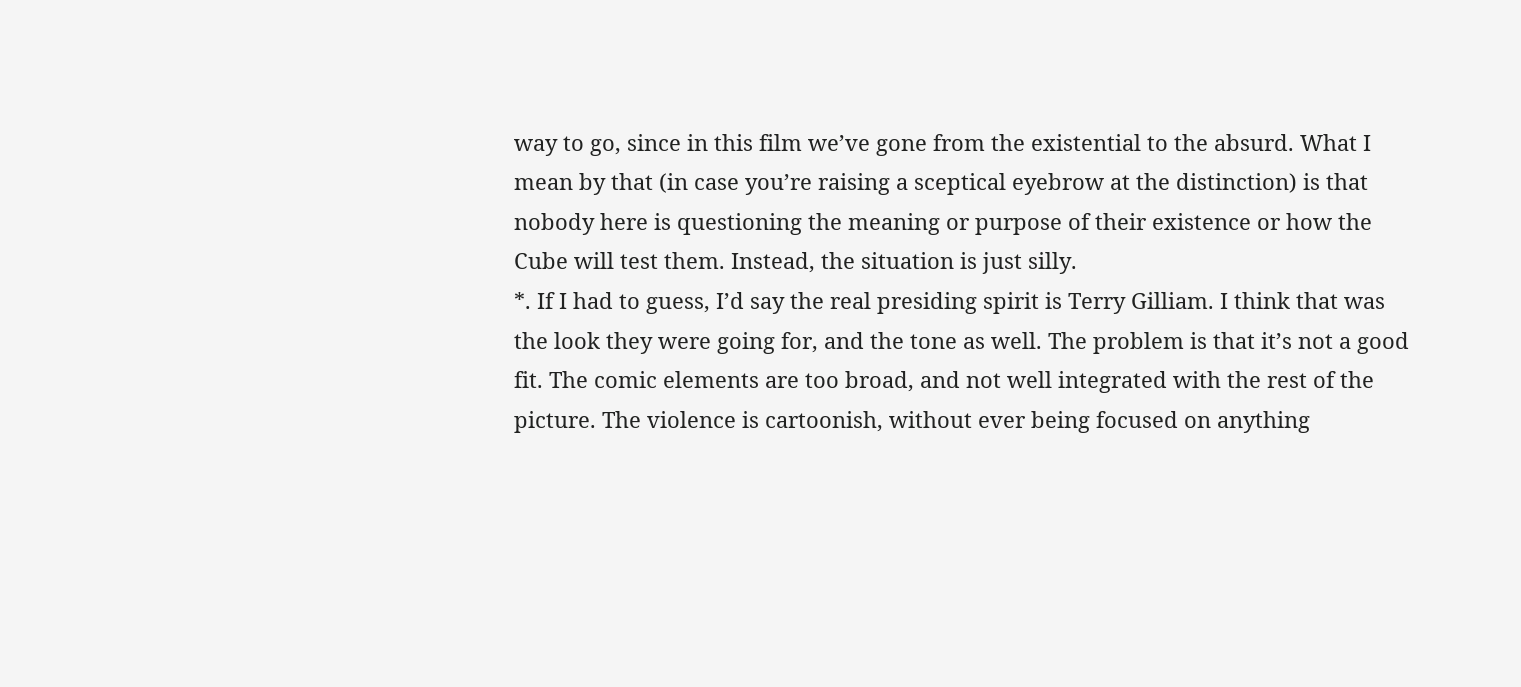way to go, since in this film we’ve gone from the existential to the absurd. What I mean by that (in case you’re raising a sceptical eyebrow at the distinction) is that nobody here is questioning the meaning or purpose of their existence or how the Cube will test them. Instead, the situation is just silly.
*. If I had to guess, I’d say the real presiding spirit is Terry Gilliam. I think that was the look they were going for, and the tone as well. The problem is that it’s not a good fit. The comic elements are too broad, and not well integrated with the rest of the picture. The violence is cartoonish, without ever being focused on anything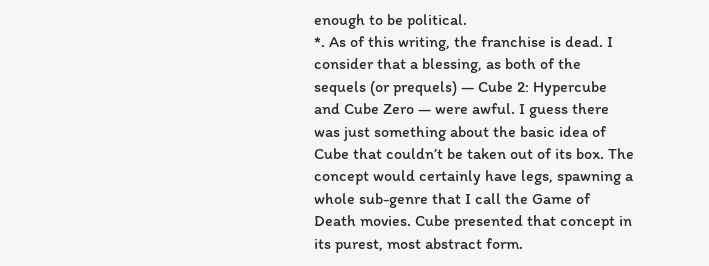enough to be political.
*. As of this writing, the franchise is dead. I consider that a blessing, as both of the sequels (or prequels) — Cube 2: Hypercube and Cube Zero — were awful. I guess there was just something about the basic idea of Cube that couldn’t be taken out of its box. The concept would certainly have legs, spawning a whole sub-genre that I call the Game of Death movies. Cube presented that concept in its purest, most abstract form.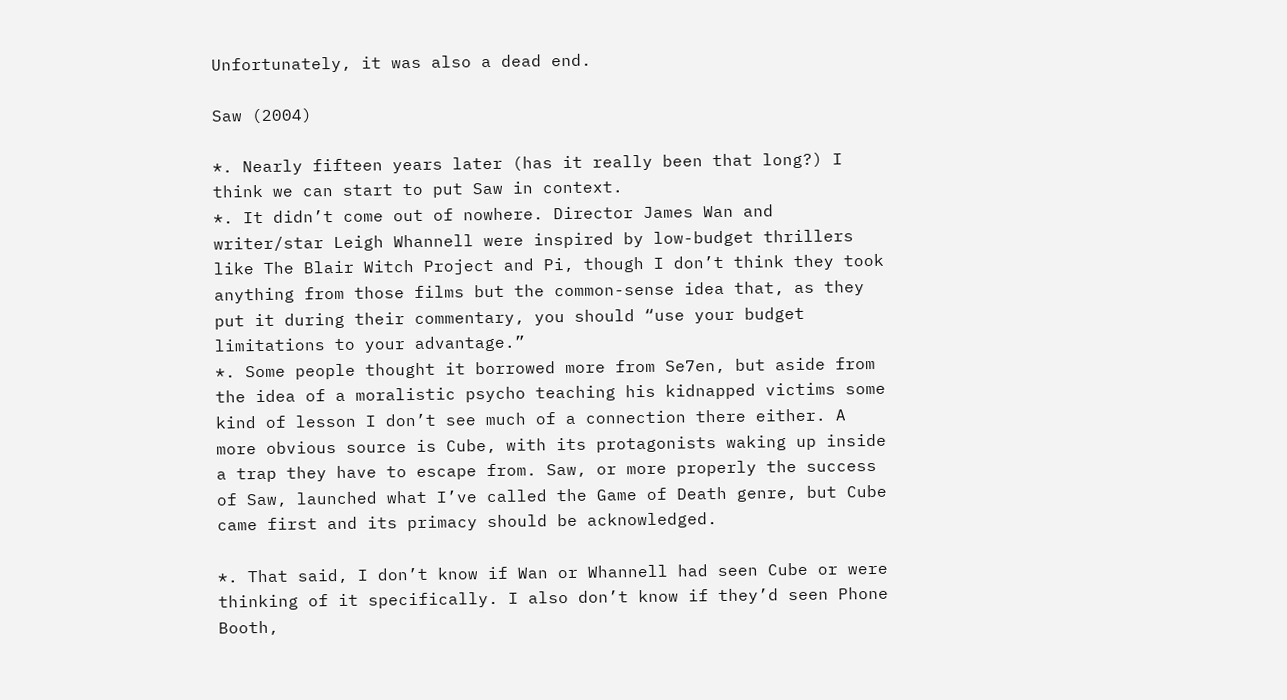Unfortunately, it was also a dead end.

Saw (2004)

*. Nearly fifteen years later (has it really been that long?) I think we can start to put Saw in context.
*. It didn’t come out of nowhere. Director James Wan and writer/star Leigh Whannell were inspired by low-budget thrillers like The Blair Witch Project and Pi, though I don’t think they took anything from those films but the common-sense idea that, as they put it during their commentary, you should “use your budget limitations to your advantage.”
*. Some people thought it borrowed more from Se7en, but aside from the idea of a moralistic psycho teaching his kidnapped victims some kind of lesson I don’t see much of a connection there either. A more obvious source is Cube, with its protagonists waking up inside a trap they have to escape from. Saw, or more properly the success of Saw, launched what I’ve called the Game of Death genre, but Cube came first and its primacy should be acknowledged.

*. That said, I don’t know if Wan or Whannell had seen Cube or were thinking of it specifically. I also don’t know if they’d seen Phone Booth,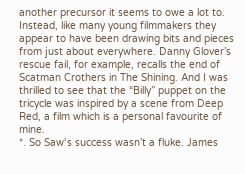another precursor it seems to owe a lot to. Instead, like many young filmmakers they appear to have been drawing bits and pieces from just about everywhere. Danny Glover’s rescue fail, for example, recalls the end of Scatman Crothers in The Shining. And I was thrilled to see that the “Billy” puppet on the tricycle was inspired by a scene from Deep Red, a film which is a personal favourite of mine.
*. So Saw‘s success wasn’t a fluke. James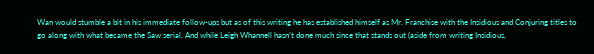Wan would stumble a bit in his immediate follow-ups but as of this writing he has established himself as Mr. Franchise with the Insidious and Conjuring titles to go along with what became the Saw serial. And while Leigh Whannell hasn’t done much since that stands out (aside from writing Insidious,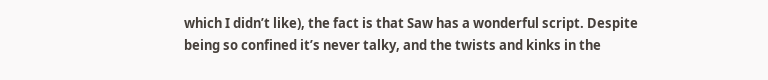which I didn’t like), the fact is that Saw has a wonderful script. Despite being so confined it’s never talky, and the twists and kinks in the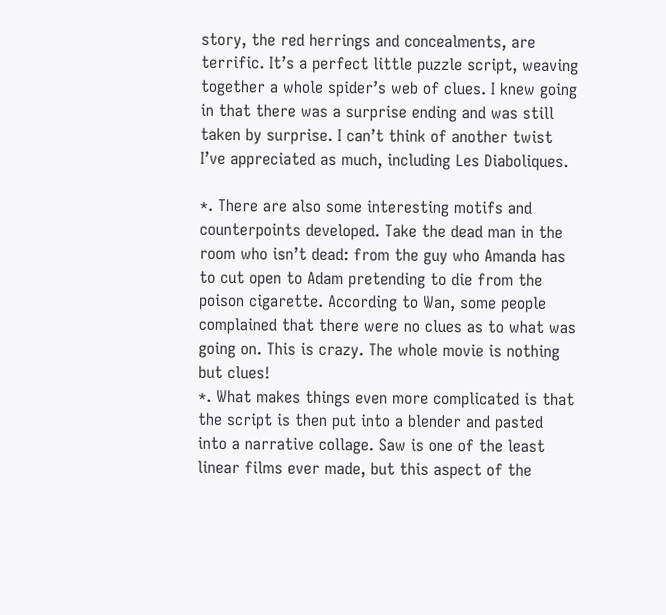story, the red herrings and concealments, are terrific. It’s a perfect little puzzle script, weaving together a whole spider’s web of clues. I knew going in that there was a surprise ending and was still taken by surprise. I can’t think of another twist I’ve appreciated as much, including Les Diaboliques.

*. There are also some interesting motifs and counterpoints developed. Take the dead man in the room who isn’t dead: from the guy who Amanda has to cut open to Adam pretending to die from the poison cigarette. According to Wan, some people complained that there were no clues as to what was going on. This is crazy. The whole movie is nothing but clues!
*. What makes things even more complicated is that the script is then put into a blender and pasted into a narrative collage. Saw is one of the least linear films ever made, but this aspect of the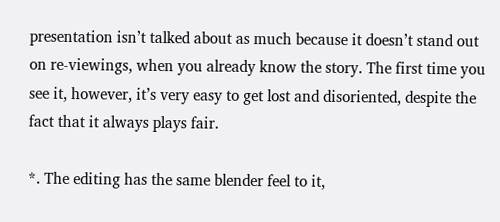presentation isn’t talked about as much because it doesn’t stand out on re-viewings, when you already know the story. The first time you see it, however, it’s very easy to get lost and disoriented, despite the fact that it always plays fair.

*. The editing has the same blender feel to it,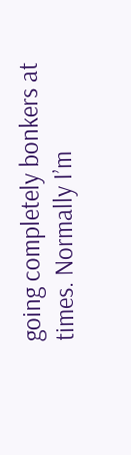going completely bonkers at times. Normally I’m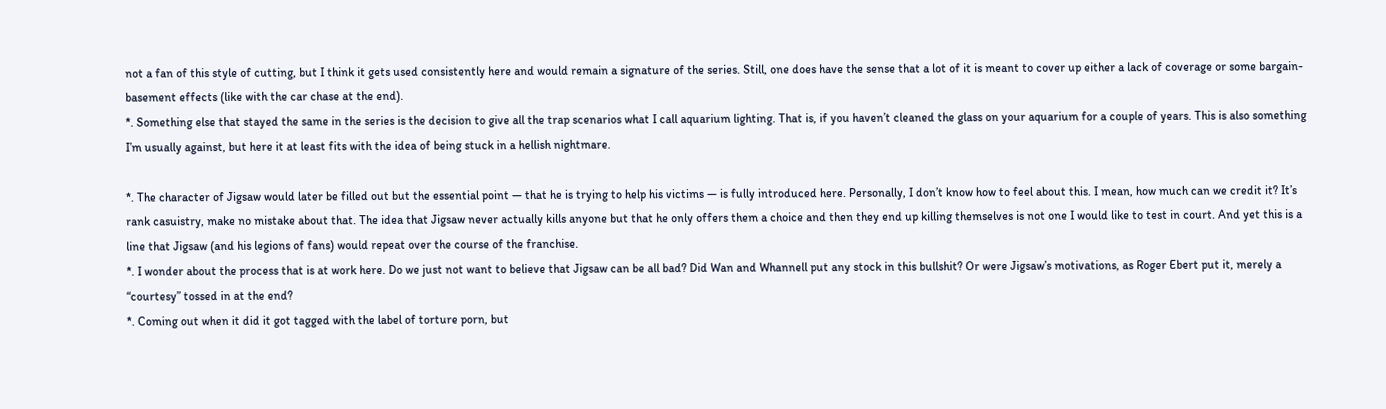not a fan of this style of cutting, but I think it gets used consistently here and would remain a signature of the series. Still, one does have the sense that a lot of it is meant to cover up either a lack of coverage or some bargain-basement effects (like with the car chase at the end).
*. Something else that stayed the same in the series is the decision to give all the trap scenarios what I call aquarium lighting. That is, if you haven’t cleaned the glass on your aquarium for a couple of years. This is also something I’m usually against, but here it at least fits with the idea of being stuck in a hellish nightmare.

*. The character of Jigsaw would later be filled out but the essential point — that he is trying to help his victims — is fully introduced here. Personally, I don’t know how to feel about this. I mean, how much can we credit it? It’s rank casuistry, make no mistake about that. The idea that Jigsaw never actually kills anyone but that he only offers them a choice and then they end up killing themselves is not one I would like to test in court. And yet this is a line that Jigsaw (and his legions of fans) would repeat over the course of the franchise.
*. I wonder about the process that is at work here. Do we just not want to believe that Jigsaw can be all bad? Did Wan and Whannell put any stock in this bullshit? Or were Jigsaw’s motivations, as Roger Ebert put it, merely a “courtesy” tossed in at the end?
*. Coming out when it did it got tagged with the label of torture porn, but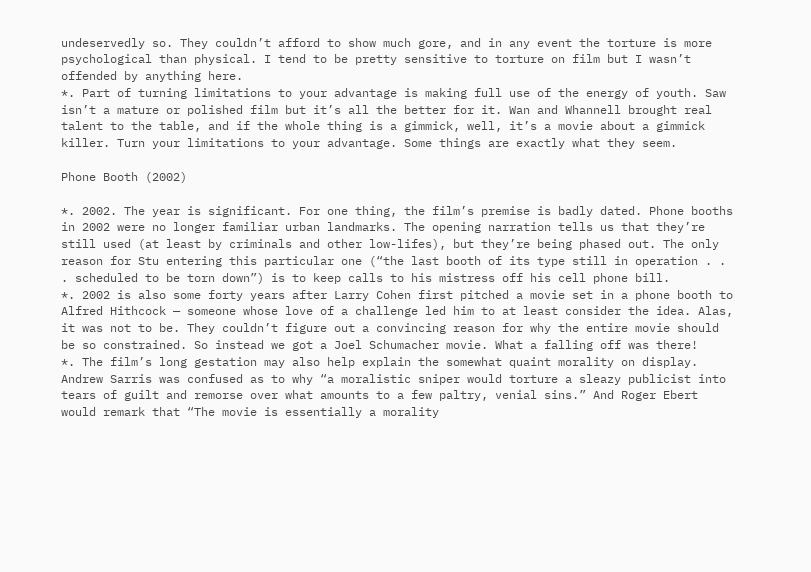undeservedly so. They couldn’t afford to show much gore, and in any event the torture is more psychological than physical. I tend to be pretty sensitive to torture on film but I wasn’t offended by anything here.
*. Part of turning limitations to your advantage is making full use of the energy of youth. Saw isn’t a mature or polished film but it’s all the better for it. Wan and Whannell brought real talent to the table, and if the whole thing is a gimmick, well, it’s a movie about a gimmick killer. Turn your limitations to your advantage. Some things are exactly what they seem.

Phone Booth (2002)

*. 2002. The year is significant. For one thing, the film’s premise is badly dated. Phone booths in 2002 were no longer familiar urban landmarks. The opening narration tells us that they’re still used (at least by criminals and other low-lifes), but they’re being phased out. The only reason for Stu entering this particular one (“the last booth of its type still in operation . . . scheduled to be torn down”) is to keep calls to his mistress off his cell phone bill.
*. 2002 is also some forty years after Larry Cohen first pitched a movie set in a phone booth to Alfred Hithcock — someone whose love of a challenge led him to at least consider the idea. Alas, it was not to be. They couldn’t figure out a convincing reason for why the entire movie should be so constrained. So instead we got a Joel Schumacher movie. What a falling off was there!
*. The film’s long gestation may also help explain the somewhat quaint morality on display. Andrew Sarris was confused as to why “a moralistic sniper would torture a sleazy publicist into tears of guilt and remorse over what amounts to a few paltry, venial sins.” And Roger Ebert would remark that “The movie is essentially a morality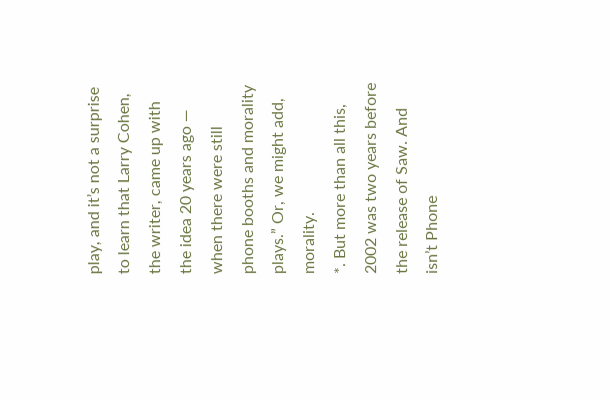play, and it’s not a surprise to learn that Larry Cohen, the writer, came up with the idea 20 years ago — when there were still phone booths and morality plays.” Or, we might add, morality.
*. But more than all this, 2002 was two years before the release of Saw. And isn’t Phone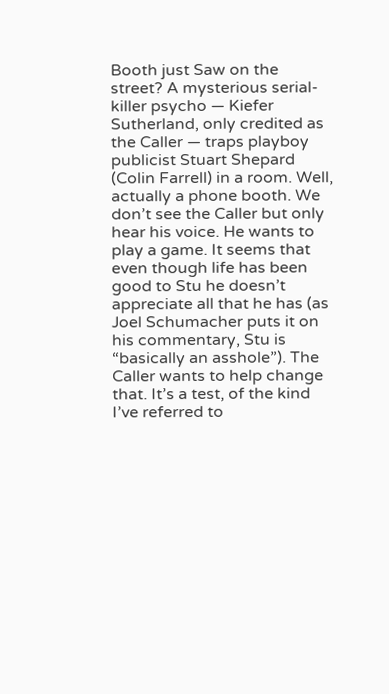Booth just Saw on the street? A mysterious serial-killer psycho — Kiefer Sutherland, only credited as the Caller — traps playboy publicist Stuart Shepard (Colin Farrell) in a room. Well, actually a phone booth. We don’t see the Caller but only hear his voice. He wants to play a game. It seems that even though life has been good to Stu he doesn’t appreciate all that he has (as Joel Schumacher puts it on his commentary, Stu is “basically an asshole”). The Caller wants to help change that. It’s a test, of the kind I’ve referred to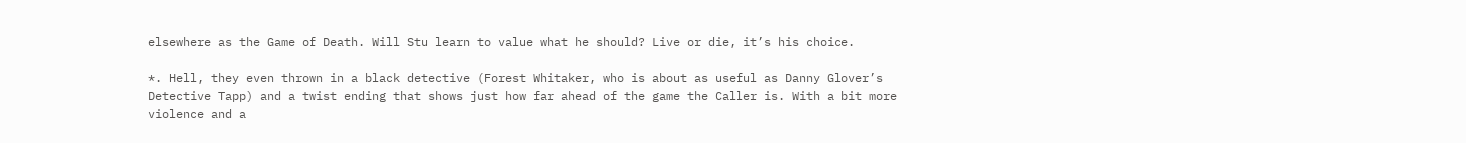elsewhere as the Game of Death. Will Stu learn to value what he should? Live or die, it’s his choice.

*. Hell, they even thrown in a black detective (Forest Whitaker, who is about as useful as Danny Glover’s Detective Tapp) and a twist ending that shows just how far ahead of the game the Caller is. With a bit more violence and a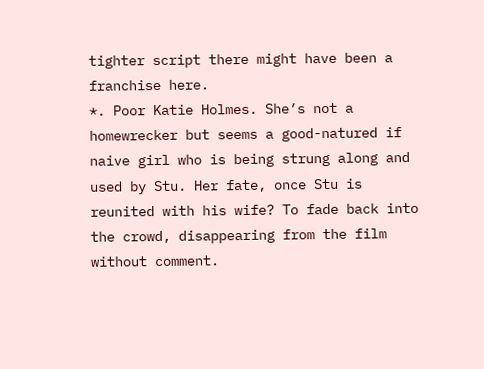tighter script there might have been a franchise here.
*. Poor Katie Holmes. She’s not a homewrecker but seems a good-natured if naive girl who is being strung along and used by Stu. Her fate, once Stu is reunited with his wife? To fade back into the crowd, disappearing from the film without comment.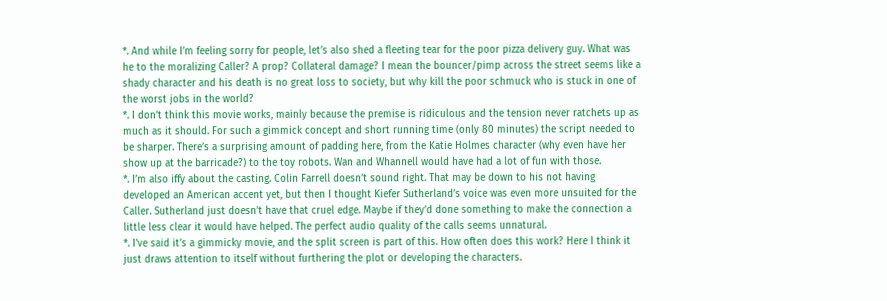*. And while I’m feeling sorry for people, let’s also shed a fleeting tear for the poor pizza delivery guy. What was he to the moralizing Caller? A prop? Collateral damage? I mean the bouncer/pimp across the street seems like a shady character and his death is no great loss to society, but why kill the poor schmuck who is stuck in one of the worst jobs in the world?
*. I don’t think this movie works, mainly because the premise is ridiculous and the tension never ratchets up as much as it should. For such a gimmick concept and short running time (only 80 minutes) the script needed to be sharper. There’s a surprising amount of padding here, from the Katie Holmes character (why even have her show up at the barricade?) to the toy robots. Wan and Whannell would have had a lot of fun with those.
*. I’m also iffy about the casting. Colin Farrell doesn’t sound right. That may be down to his not having developed an American accent yet, but then I thought Kiefer Sutherland’s voice was even more unsuited for the Caller. Sutherland just doesn’t have that cruel edge. Maybe if they’d done something to make the connection a little less clear it would have helped. The perfect audio quality of the calls seems unnatural.
*. I’ve said it’s a gimmicky movie, and the split screen is part of this. How often does this work? Here I think it just draws attention to itself without furthering the plot or developing the characters.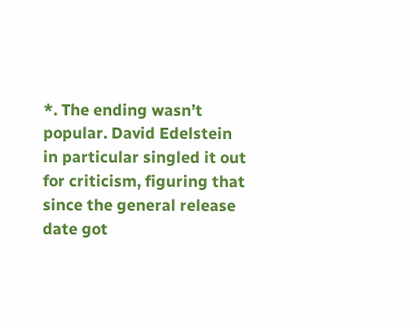*. The ending wasn’t popular. David Edelstein in particular singled it out for criticism, figuring that since the general release date got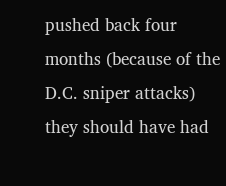pushed back four months (because of the D.C. sniper attacks) they should have had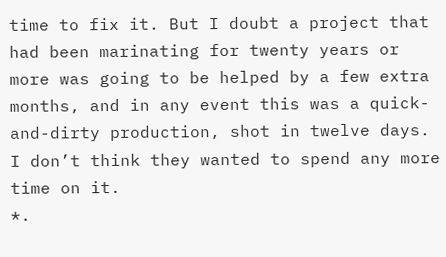time to fix it. But I doubt a project that had been marinating for twenty years or more was going to be helped by a few extra months, and in any event this was a quick-and-dirty production, shot in twelve days. I don’t think they wanted to spend any more time on it.
*.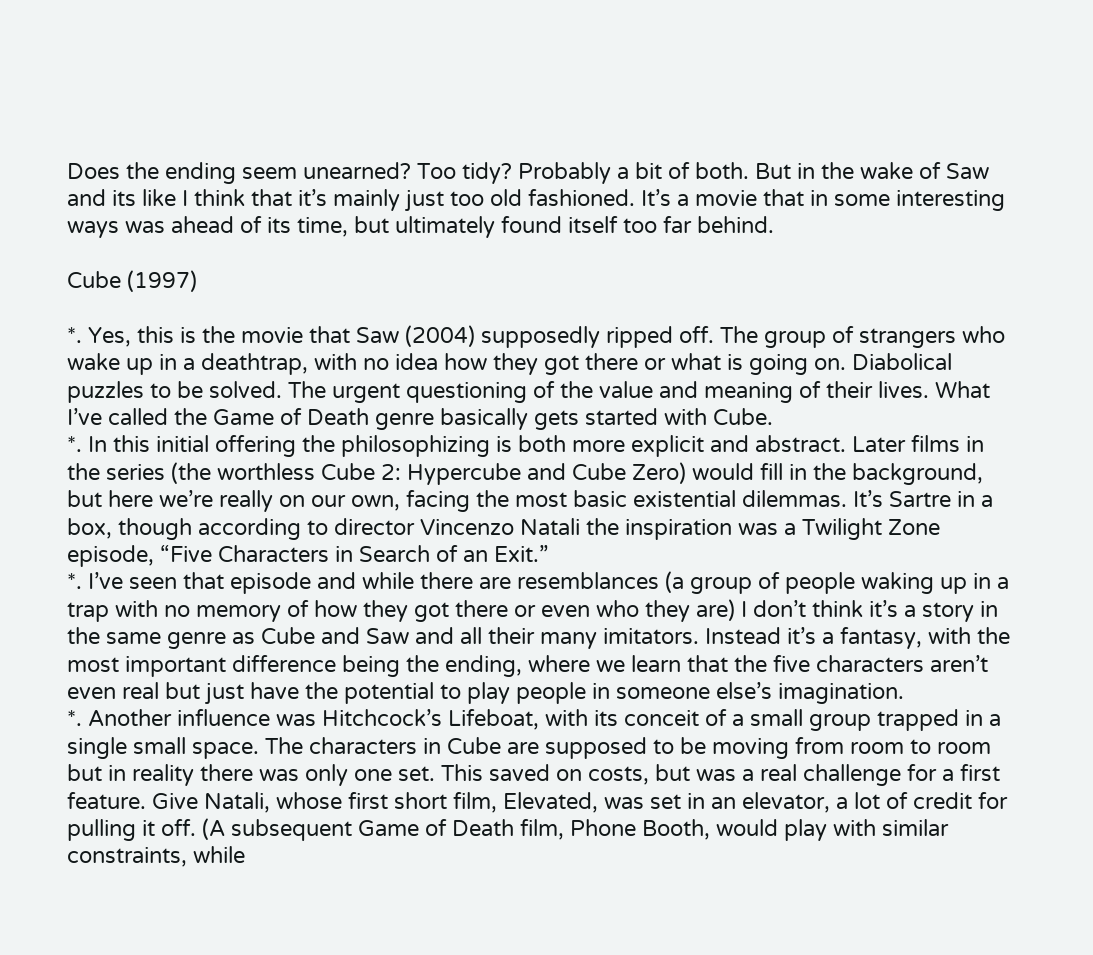Does the ending seem unearned? Too tidy? Probably a bit of both. But in the wake of Saw and its like I think that it’s mainly just too old fashioned. It’s a movie that in some interesting ways was ahead of its time, but ultimately found itself too far behind.

Cube (1997)

*. Yes, this is the movie that Saw (2004) supposedly ripped off. The group of strangers who wake up in a deathtrap, with no idea how they got there or what is going on. Diabolical puzzles to be solved. The urgent questioning of the value and meaning of their lives. What I’ve called the Game of Death genre basically gets started with Cube.
*. In this initial offering the philosophizing is both more explicit and abstract. Later films in the series (the worthless Cube 2: Hypercube and Cube Zero) would fill in the background, but here we’re really on our own, facing the most basic existential dilemmas. It’s Sartre in a box, though according to director Vincenzo Natali the inspiration was a Twilight Zone episode, “Five Characters in Search of an Exit.”
*. I’ve seen that episode and while there are resemblances (a group of people waking up in a trap with no memory of how they got there or even who they are) I don’t think it’s a story in the same genre as Cube and Saw and all their many imitators. Instead it’s a fantasy, with the most important difference being the ending, where we learn that the five characters aren’t even real but just have the potential to play people in someone else’s imagination.
*. Another influence was Hitchcock’s Lifeboat, with its conceit of a small group trapped in a single small space. The characters in Cube are supposed to be moving from room to room but in reality there was only one set. This saved on costs, but was a real challenge for a first feature. Give Natali, whose first short film, Elevated, was set in an elevator, a lot of credit for pulling it off. (A subsequent Game of Death film, Phone Booth, would play with similar constraints, while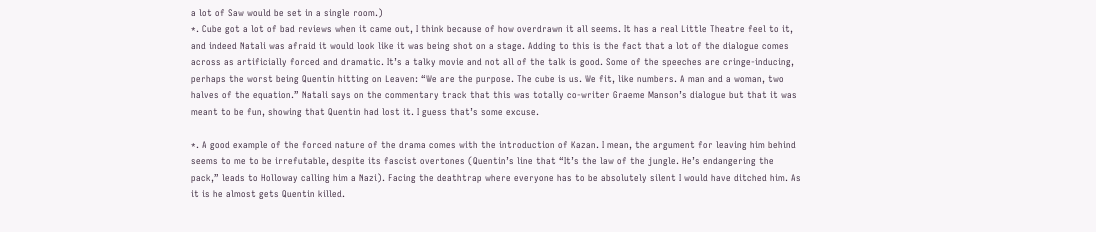a lot of Saw would be set in a single room.)
*. Cube got a lot of bad reviews when it came out, I think because of how overdrawn it all seems. It has a real Little Theatre feel to it, and indeed Natali was afraid it would look like it was being shot on a stage. Adding to this is the fact that a lot of the dialogue comes across as artificially forced and dramatic. It’s a talky movie and not all of the talk is good. Some of the speeches are cringe-inducing, perhaps the worst being Quentin hitting on Leaven: “We are the purpose. The cube is us. We fit, like numbers. A man and a woman, two halves of the equation.” Natali says on the commentary track that this was totally co-writer Graeme Manson’s dialogue but that it was meant to be fun, showing that Quentin had lost it. I guess that’s some excuse.

*. A good example of the forced nature of the drama comes with the introduction of Kazan. I mean, the argument for leaving him behind seems to me to be irrefutable, despite its fascist overtones (Quentin’s line that “It’s the law of the jungle. He’s endangering the pack,” leads to Holloway calling him a Nazi). Facing the deathtrap where everyone has to be absolutely silent I would have ditched him. As it is he almost gets Quentin killed.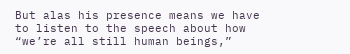But alas his presence means we have to listen to the speech about how “we’re all still human beings,”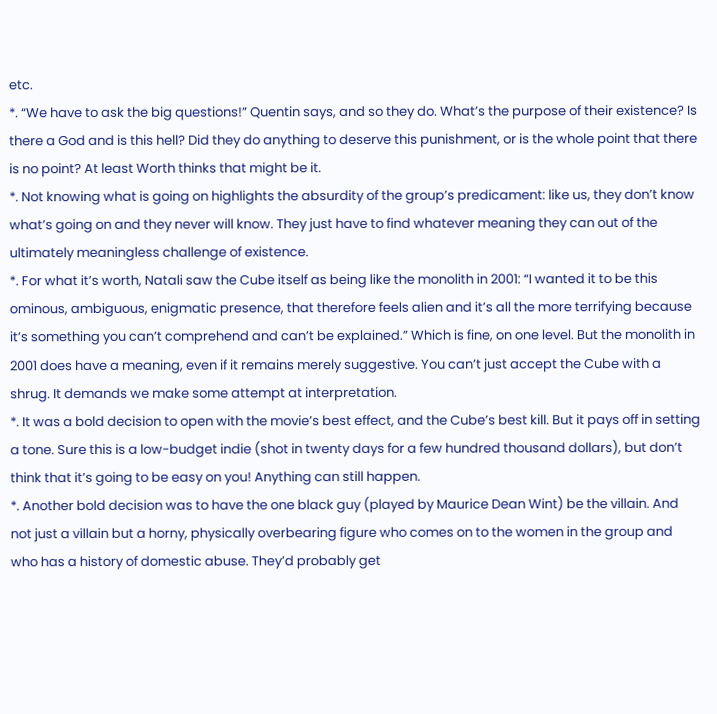etc.
*. “We have to ask the big questions!” Quentin says, and so they do. What’s the purpose of their existence? Is there a God and is this hell? Did they do anything to deserve this punishment, or is the whole point that there is no point? At least Worth thinks that might be it.
*. Not knowing what is going on highlights the absurdity of the group’s predicament: like us, they don’t know what’s going on and they never will know. They just have to find whatever meaning they can out of the ultimately meaningless challenge of existence.
*. For what it’s worth, Natali saw the Cube itself as being like the monolith in 2001: “I wanted it to be this ominous, ambiguous, enigmatic presence, that therefore feels alien and it’s all the more terrifying because it’s something you can’t comprehend and can’t be explained.” Which is fine, on one level. But the monolith in 2001 does have a meaning, even if it remains merely suggestive. You can’t just accept the Cube with a shrug. It demands we make some attempt at interpretation.
*. It was a bold decision to open with the movie’s best effect, and the Cube’s best kill. But it pays off in setting a tone. Sure this is a low-budget indie (shot in twenty days for a few hundred thousand dollars), but don’t think that it’s going to be easy on you! Anything can still happen.
*. Another bold decision was to have the one black guy (played by Maurice Dean Wint) be the villain. And not just a villain but a horny, physically overbearing figure who comes on to the women in the group and who has a history of domestic abuse. They’d probably get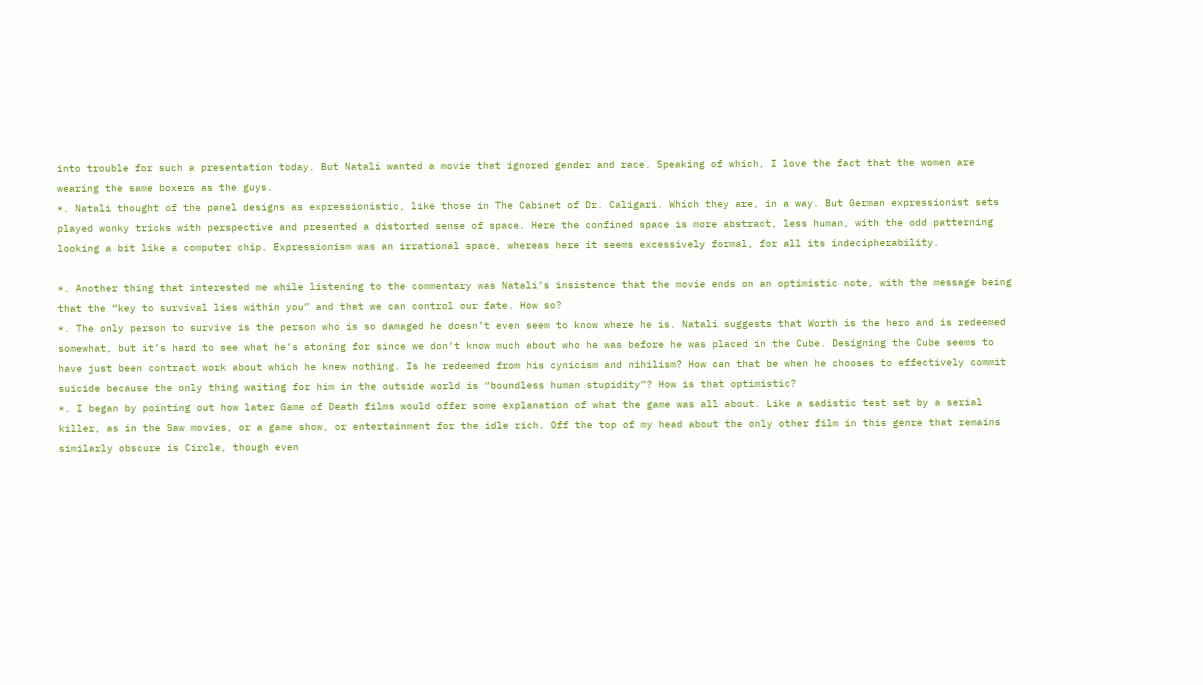into trouble for such a presentation today. But Natali wanted a movie that ignored gender and race. Speaking of which, I love the fact that the women are wearing the same boxers as the guys.
*. Natali thought of the panel designs as expressionistic, like those in The Cabinet of Dr. Caligari. Which they are, in a way. But German expressionist sets played wonky tricks with perspective and presented a distorted sense of space. Here the confined space is more abstract, less human, with the odd patterning looking a bit like a computer chip. Expressionism was an irrational space, whereas here it seems excessively formal, for all its indecipherability.

*. Another thing that interested me while listening to the commentary was Natali’s insistence that the movie ends on an optimistic note, with the message being that the “key to survival lies within you” and that we can control our fate. How so?
*. The only person to survive is the person who is so damaged he doesn’t even seem to know where he is. Natali suggests that Worth is the hero and is redeemed somewhat, but it’s hard to see what he’s atoning for since we don’t know much about who he was before he was placed in the Cube. Designing the Cube seems to have just been contract work about which he knew nothing. Is he redeemed from his cynicism and nihilism? How can that be when he chooses to effectively commit suicide because the only thing waiting for him in the outside world is “boundless human stupidity”? How is that optimistic?
*. I began by pointing out how later Game of Death films would offer some explanation of what the game was all about. Like a sadistic test set by a serial killer, as in the Saw movies, or a game show, or entertainment for the idle rich. Off the top of my head about the only other film in this genre that remains similarly obscure is Circle, though even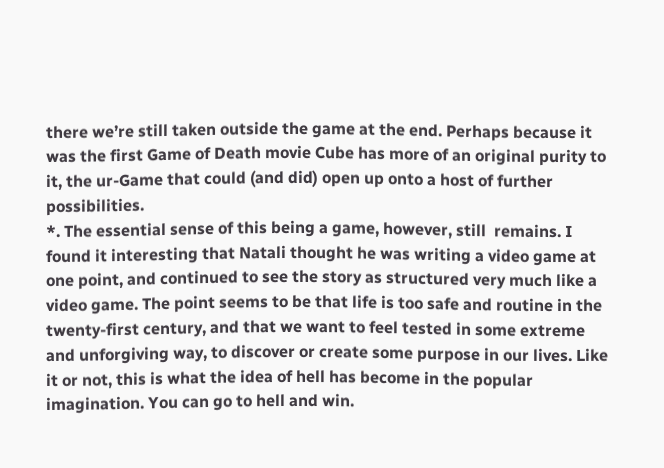there we’re still taken outside the game at the end. Perhaps because it was the first Game of Death movie Cube has more of an original purity to it, the ur-Game that could (and did) open up onto a host of further possibilities.
*. The essential sense of this being a game, however, still  remains. I found it interesting that Natali thought he was writing a video game at one point, and continued to see the story as structured very much like a video game. The point seems to be that life is too safe and routine in the twenty-first century, and that we want to feel tested in some extreme and unforgiving way, to discover or create some purpose in our lives. Like it or not, this is what the idea of hell has become in the popular imagination. You can go to hell and win.